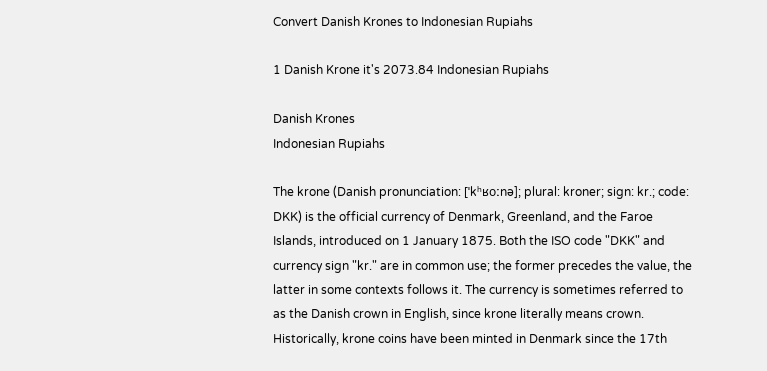Convert Danish Krones to Indonesian Rupiahs

1 Danish Krone it's 2073.84 Indonesian Rupiahs

Danish Krones
Indonesian Rupiahs

The krone (Danish pronunciation: [ˈkʰʁoːnə]; plural: kroner; sign: kr.; code: DKK) is the official currency of Denmark, Greenland, and the Faroe Islands, introduced on 1 January 1875. Both the ISO code "DKK" and currency sign "kr." are in common use; the former precedes the value, the latter in some contexts follows it. The currency is sometimes referred to as the Danish crown in English, since krone literally means crown. Historically, krone coins have been minted in Denmark since the 17th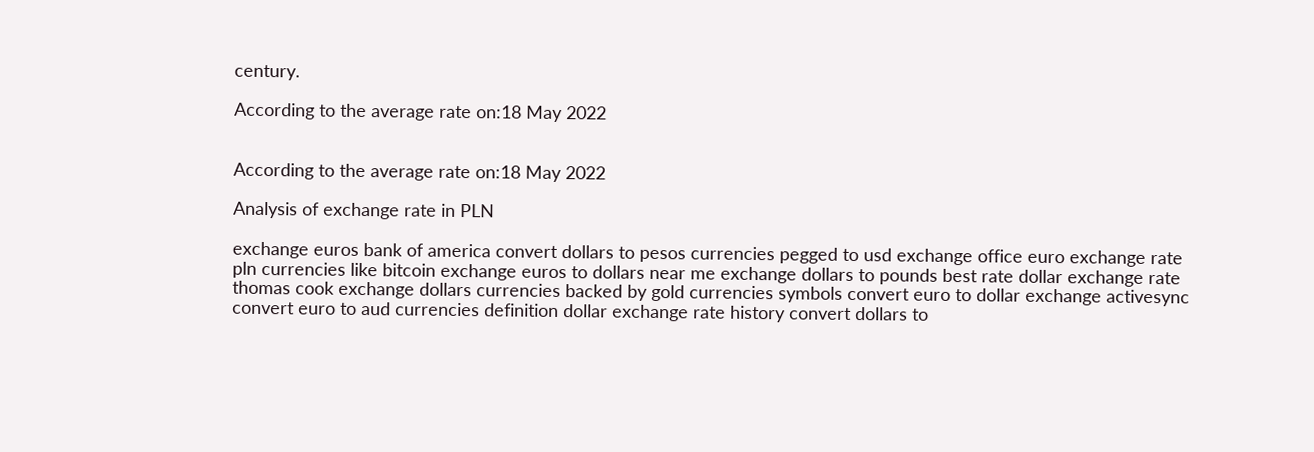century.

According to the average rate on:18 May 2022


According to the average rate on:18 May 2022

Analysis of exchange rate in PLN

exchange euros bank of america convert dollars to pesos currencies pegged to usd exchange office euro exchange rate pln currencies like bitcoin exchange euros to dollars near me exchange dollars to pounds best rate dollar exchange rate thomas cook exchange dollars currencies backed by gold currencies symbols convert euro to dollar exchange activesync convert euro to aud currencies definition dollar exchange rate history convert dollars to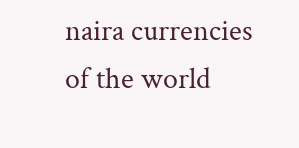naira currencies of the world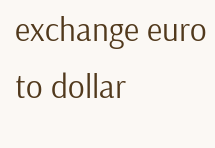exchange euro to dollar